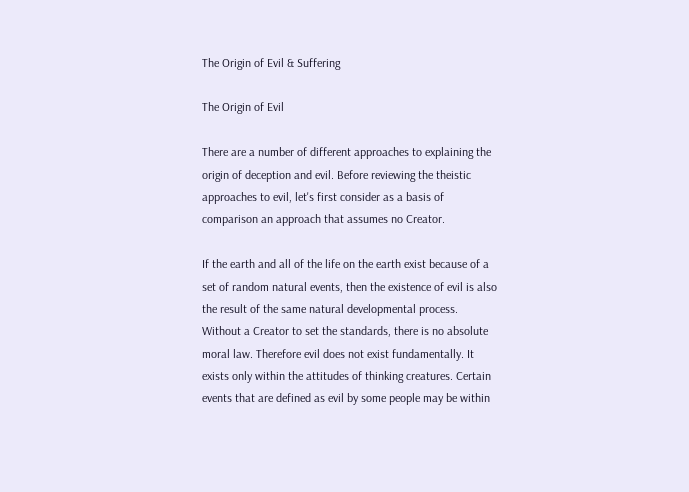The Origin of Evil & Suffering

The Origin of Evil

There are a number of different approaches to explaining the origin of deception and evil. Before reviewing the theistic approaches to evil, let's first consider as a basis of comparison an approach that assumes no Creator.

If the earth and all of the life on the earth exist because of a set of random natural events, then the existence of evil is also the result of the same natural developmental process. Without a Creator to set the standards, there is no absolute moral law. Therefore evil does not exist fundamentally. It exists only within the attitudes of thinking creatures. Certain events that are defined as evil by some people may be within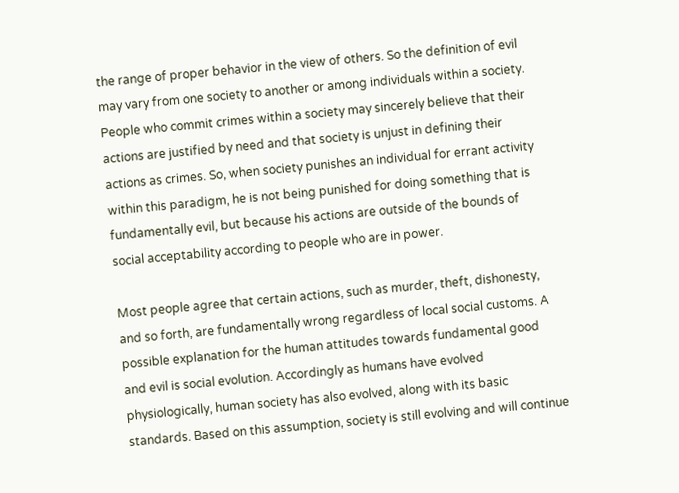the range of proper behavior in the view of others. So the definition of evil may vary from one society to another or among individuals within a society. People who commit crimes within a society may sincerely believe that their actions are justified by need and that society is unjust in defining their actions as crimes. So, when society punishes an individual for errant activity within this paradigm, he is not being punished for doing something that is fundamentally evil, but because his actions are outside of the bounds of social acceptability according to people who are in power.

Most people agree that certain actions, such as murder, theft, dishonesty, and so forth, are fundamentally wrong regardless of local social customs. A possible explanation for the human attitudes towards fundamental good and evil is social evolution. Accordingly as humans have evolved physiologically, human society has also evolved, along with its basic standards. Based on this assumption, society is still evolving and will continue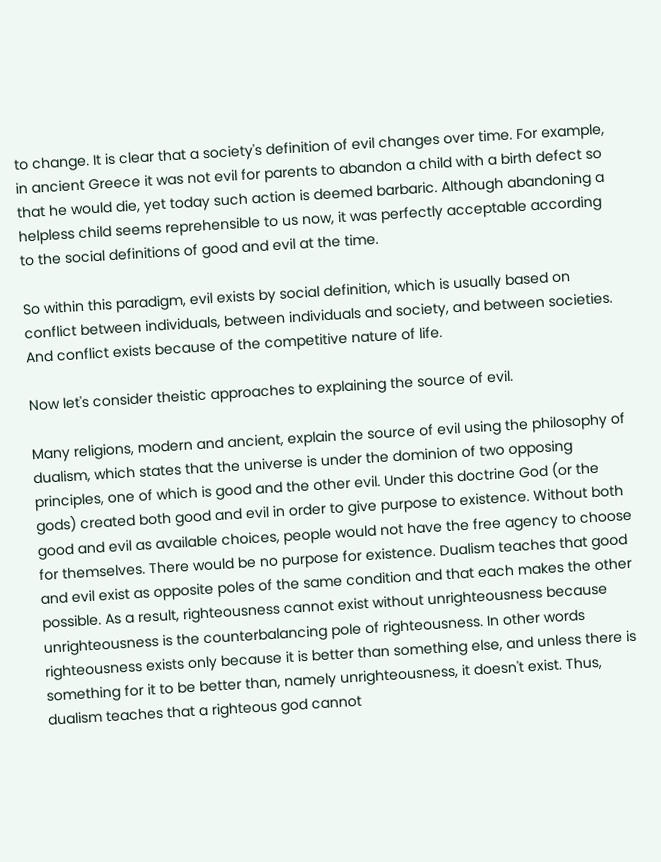to change. It is clear that a society's definition of evil changes over time. For example, in ancient Greece it was not evil for parents to abandon a child with a birth defect so that he would die, yet today such action is deemed barbaric. Although abandoning a helpless child seems reprehensible to us now, it was perfectly acceptable according to the social definitions of good and evil at the time.

So within this paradigm, evil exists by social definition, which is usually based on conflict between individuals, between individuals and society, and between societies. And conflict exists because of the competitive nature of life.

Now let's consider theistic approaches to explaining the source of evil.

Many religions, modern and ancient, explain the source of evil using the philosophy of dualism, which states that the universe is under the dominion of two opposing principles, one of which is good and the other evil. Under this doctrine God (or the gods) created both good and evil in order to give purpose to existence. Without both good and evil as available choices, people would not have the free agency to choose for themselves. There would be no purpose for existence. Dualism teaches that good and evil exist as opposite poles of the same condition and that each makes the other possible. As a result, righteousness cannot exist without unrighteousness because unrighteousness is the counterbalancing pole of righteousness. In other words righteousness exists only because it is better than something else, and unless there is something for it to be better than, namely unrighteousness, it doesn't exist. Thus, dualism teaches that a righteous god cannot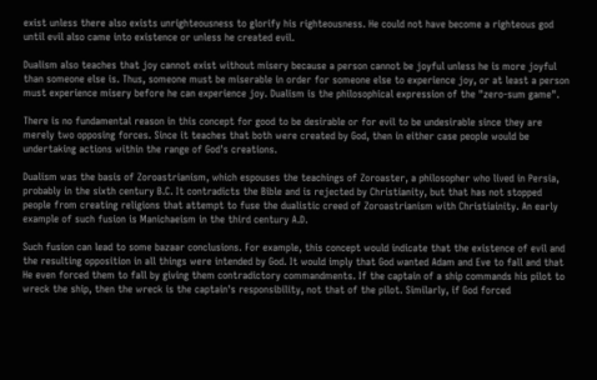exist unless there also exists unrighteousness to glorify his righteousness. He could not have become a righteous god until evil also came into existence or unless he created evil.

Dualism also teaches that joy cannot exist without misery because a person cannot be joyful unless he is more joyful than someone else is. Thus, someone must be miserable in order for someone else to experience joy, or at least a person must experience misery before he can experience joy. Dualism is the philosophical expression of the "zero-sum game".

There is no fundamental reason in this concept for good to be desirable or for evil to be undesirable since they are merely two opposing forces. Since it teaches that both were created by God, then in either case people would be undertaking actions within the range of God's creations.

Dualism was the basis of Zoroastrianism, which espouses the teachings of Zoroaster, a philosopher who lived in Persia, probably in the sixth century B.C. It contradicts the Bible and is rejected by Christianity, but that has not stopped people from creating religions that attempt to fuse the dualistic creed of Zoroastrianism with Christiainity. An early example of such fusion is Manichaeism in the third century A.D.

Such fusion can lead to some bazaar conclusions. For example, this concept would indicate that the existence of evil and the resulting opposition in all things were intended by God. It would imply that God wanted Adam and Eve to fall and that He even forced them to fall by giving them contradictory commandments. If the captain of a ship commands his pilot to wreck the ship, then the wreck is the captain's responsibility, not that of the pilot. Similarly, if God forced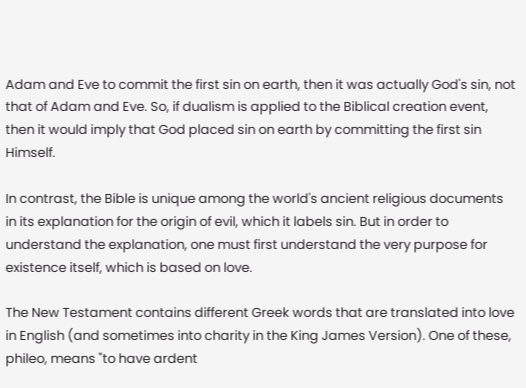Adam and Eve to commit the first sin on earth, then it was actually God's sin, not that of Adam and Eve. So, if dualism is applied to the Biblical creation event, then it would imply that God placed sin on earth by committing the first sin Himself.

In contrast, the Bible is unique among the world's ancient religious documents in its explanation for the origin of evil, which it labels sin. But in order to understand the explanation, one must first understand the very purpose for existence itself, which is based on love.

The New Testament contains different Greek words that are translated into love in English (and sometimes into charity in the King James Version). One of these, phileo, means "to have ardent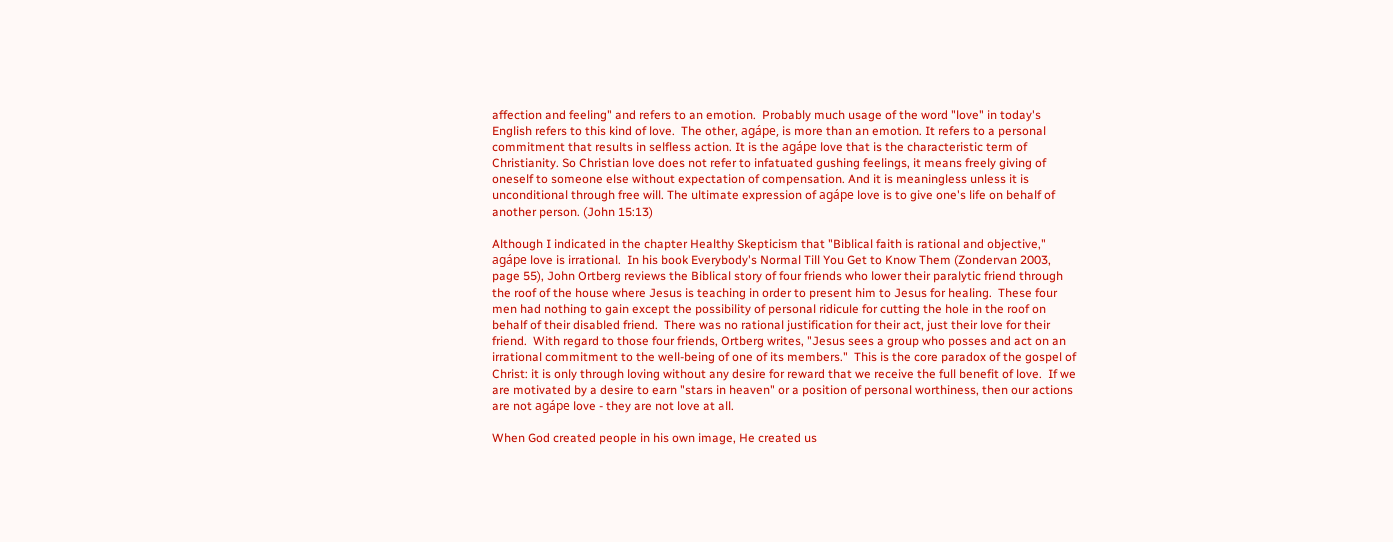affection and feeling" and refers to an emotion.  Probably much usage of the word "love" in today's English refers to this kind of love.  The other, agápe, is more than an emotion. It refers to a personal commitment that results in selfless action. It is the agápe love that is the characteristic term of Christianity. So Christian love does not refer to infatuated gushing feelings, it means freely giving of oneself to someone else without expectation of compensation. And it is meaningless unless it is unconditional through free will. The ultimate expression of agápe love is to give one's life on behalf of another person. (John 15:13)

Although I indicated in the chapter Healthy Skepticism that "Biblical faith is rational and objective," agápe love is irrational.  In his book Everybody's Normal Till You Get to Know Them (Zondervan 2003, page 55), John Ortberg reviews the Biblical story of four friends who lower their paralytic friend through the roof of the house where Jesus is teaching in order to present him to Jesus for healing.  These four men had nothing to gain except the possibility of personal ridicule for cutting the hole in the roof on behalf of their disabled friend.  There was no rational justification for their act, just their love for their friend.  With regard to those four friends, Ortberg writes, "Jesus sees a group who posses and act on an irrational commitment to the well-being of one of its members."  This is the core paradox of the gospel of Christ: it is only through loving without any desire for reward that we receive the full benefit of love.  If we are motivated by a desire to earn "stars in heaven" or a position of personal worthiness, then our actions are not agápe love - they are not love at all.

When God created people in his own image, He created us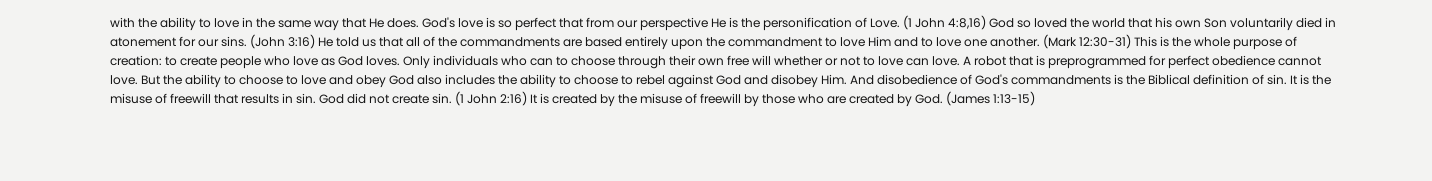with the ability to love in the same way that He does. God's love is so perfect that from our perspective He is the personification of Love. (1 John 4:8,16) God so loved the world that his own Son voluntarily died in atonement for our sins. (John 3:16) He told us that all of the commandments are based entirely upon the commandment to love Him and to love one another. (Mark 12:30-31) This is the whole purpose of creation: to create people who love as God loves. Only individuals who can to choose through their own free will whether or not to love can love. A robot that is preprogrammed for perfect obedience cannot love. But the ability to choose to love and obey God also includes the ability to choose to rebel against God and disobey Him. And disobedience of God's commandments is the Biblical definition of sin. It is the misuse of freewill that results in sin. God did not create sin. (1 John 2:16) It is created by the misuse of freewill by those who are created by God. (James 1:13-15)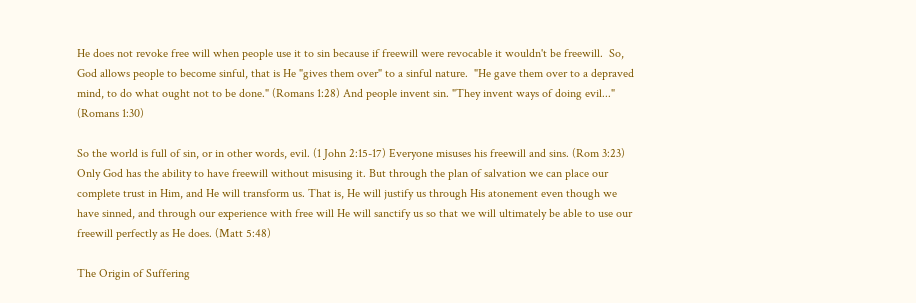He does not revoke free will when people use it to sin because if freewill were revocable it wouldn't be freewill.  So, God allows people to become sinful, that is He "gives them over" to a sinful nature.  "He gave them over to a depraved mind, to do what ought not to be done." (Romans 1:28) And people invent sin. "They invent ways of doing evil..." (Romans 1:30)

So the world is full of sin, or in other words, evil. (1 John 2:15-17) Everyone misuses his freewill and sins. (Rom 3:23) Only God has the ability to have freewill without misusing it. But through the plan of salvation we can place our complete trust in Him, and He will transform us. That is, He will justify us through His atonement even though we have sinned, and through our experience with free will He will sanctify us so that we will ultimately be able to use our freewill perfectly as He does. (Matt 5:48)

The Origin of Suffering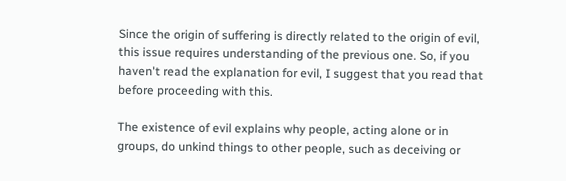Since the origin of suffering is directly related to the origin of evil, this issue requires understanding of the previous one. So, if you haven't read the explanation for evil, I suggest that you read that before proceeding with this.

The existence of evil explains why people, acting alone or in groups, do unkind things to other people, such as deceiving or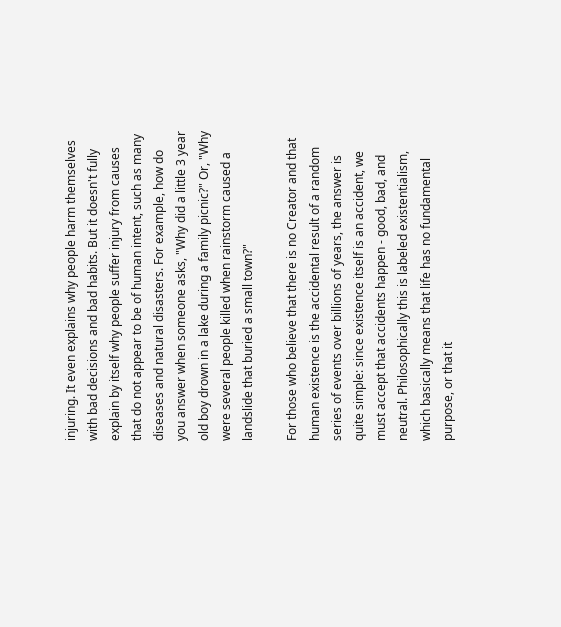injuring. It even explains why people harm themselves with bad decisions and bad habits. But it doesn't fully explain by itself why people suffer injury from causes that do not appear to be of human intent, such as many diseases and natural disasters. For example, how do you answer when someone asks, "Why did a little 3 year old boy drown in a lake during a family picnic?" Or, "Why were several people killed when rainstorm caused a landslide that buried a small town?"

For those who believe that there is no Creator and that human existence is the accidental result of a random series of events over billions of years, the answer is quite simple: since existence itself is an accident, we must accept that accidents happen - good, bad, and neutral. Philosophically this is labeled existentialism, which basically means that life has no fundamental purpose, or that it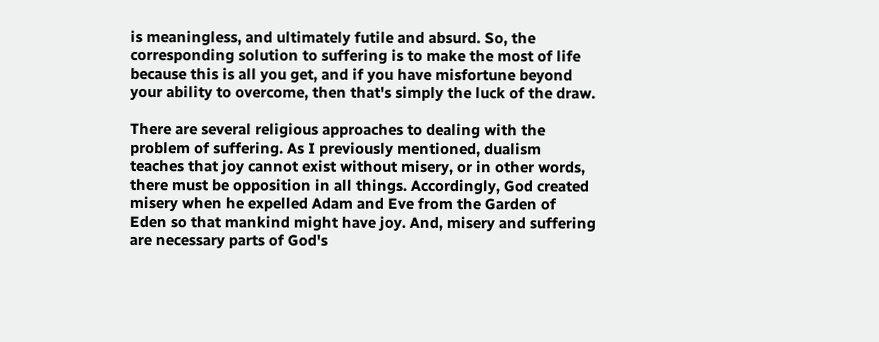is meaningless, and ultimately futile and absurd. So, the corresponding solution to suffering is to make the most of life because this is all you get, and if you have misfortune beyond your ability to overcome, then that's simply the luck of the draw.

There are several religious approaches to dealing with the problem of suffering. As I previously mentioned, dualism teaches that joy cannot exist without misery, or in other words, there must be opposition in all things. Accordingly, God created misery when he expelled Adam and Eve from the Garden of Eden so that mankind might have joy. And, misery and suffering are necessary parts of God's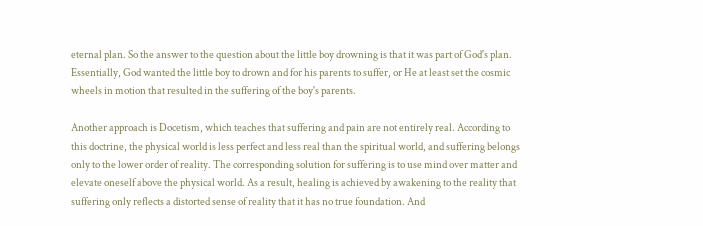eternal plan. So the answer to the question about the little boy drowning is that it was part of God's plan. Essentially, God wanted the little boy to drown and for his parents to suffer, or He at least set the cosmic wheels in motion that resulted in the suffering of the boy's parents.

Another approach is Docetism, which teaches that suffering and pain are not entirely real. According to this doctrine, the physical world is less perfect and less real than the spiritual world, and suffering belongs only to the lower order of reality. The corresponding solution for suffering is to use mind over matter and elevate oneself above the physical world. As a result, healing is achieved by awakening to the reality that suffering only reflects a distorted sense of reality that it has no true foundation. And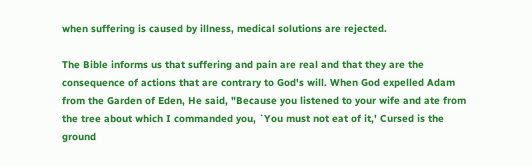when suffering is caused by illness, medical solutions are rejected.

The Bible informs us that suffering and pain are real and that they are the consequence of actions that are contrary to God's will. When God expelled Adam from the Garden of Eden, He said, "Because you listened to your wife and ate from the tree about which I commanded you, `You must not eat of it,' Cursed is the ground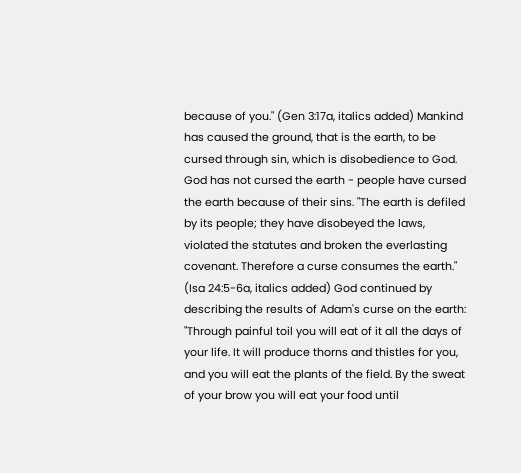because of you." (Gen 3:17a, italics added) Mankind has caused the ground, that is the earth, to be cursed through sin, which is disobedience to God. God has not cursed the earth - people have cursed the earth because of their sins. "The earth is defiled by its people; they have disobeyed the laws, violated the statutes and broken the everlasting covenant. Therefore a curse consumes the earth." (Isa 24:5-6a, italics added) God continued by describing the results of Adam's curse on the earth: "Through painful toil you will eat of it all the days of your life. It will produce thorns and thistles for you, and you will eat the plants of the field. By the sweat of your brow you will eat your food until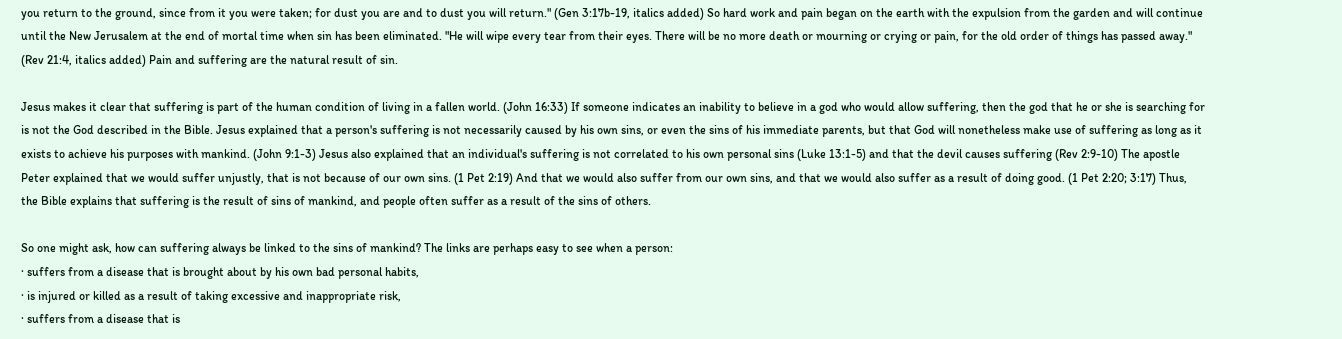you return to the ground, since from it you were taken; for dust you are and to dust you will return." (Gen 3:17b-19, italics added) So hard work and pain began on the earth with the expulsion from the garden and will continue until the New Jerusalem at the end of mortal time when sin has been eliminated. "He will wipe every tear from their eyes. There will be no more death or mourning or crying or pain, for the old order of things has passed away." (Rev 21:4, italics added) Pain and suffering are the natural result of sin.

Jesus makes it clear that suffering is part of the human condition of living in a fallen world. (John 16:33) If someone indicates an inability to believe in a god who would allow suffering, then the god that he or she is searching for is not the God described in the Bible. Jesus explained that a person's suffering is not necessarily caused by his own sins, or even the sins of his immediate parents, but that God will nonetheless make use of suffering as long as it exists to achieve his purposes with mankind. (John 9:1-3) Jesus also explained that an individual's suffering is not correlated to his own personal sins (Luke 13:1-5) and that the devil causes suffering (Rev 2:9-10) The apostle Peter explained that we would suffer unjustly, that is not because of our own sins. (1 Pet 2:19) And that we would also suffer from our own sins, and that we would also suffer as a result of doing good. (1 Pet 2:20; 3:17) Thus, the Bible explains that suffering is the result of sins of mankind, and people often suffer as a result of the sins of others.

So one might ask, how can suffering always be linked to the sins of mankind? The links are perhaps easy to see when a person:
· suffers from a disease that is brought about by his own bad personal habits,
· is injured or killed as a result of taking excessive and inappropriate risk,
· suffers from a disease that is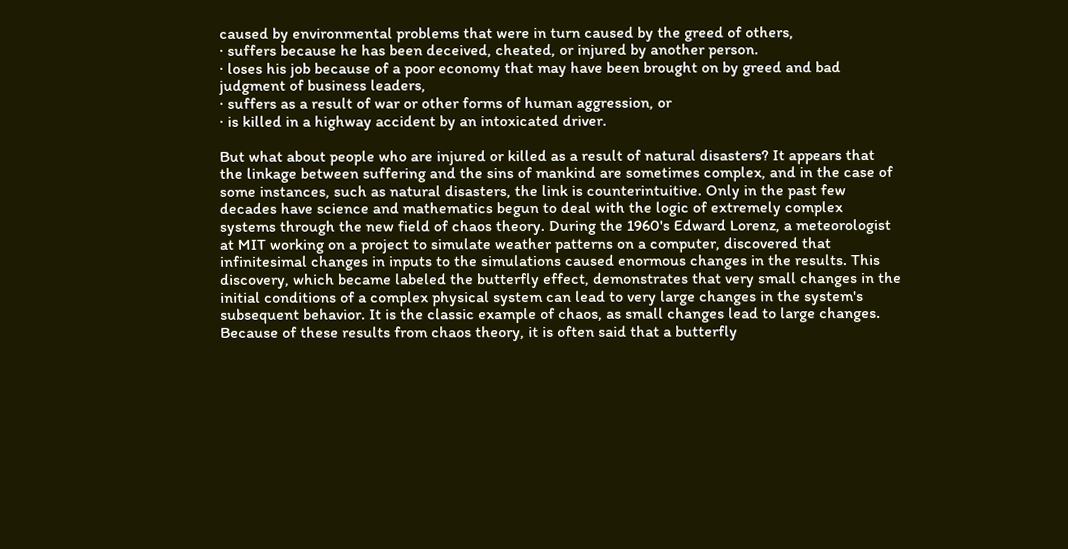caused by environmental problems that were in turn caused by the greed of others,
· suffers because he has been deceived, cheated, or injured by another person.
· loses his job because of a poor economy that may have been brought on by greed and bad judgment of business leaders,
· suffers as a result of war or other forms of human aggression, or
· is killed in a highway accident by an intoxicated driver.

But what about people who are injured or killed as a result of natural disasters? It appears that the linkage between suffering and the sins of mankind are sometimes complex, and in the case of some instances, such as natural disasters, the link is counterintuitive. Only in the past few decades have science and mathematics begun to deal with the logic of extremely complex systems through the new field of chaos theory. During the 1960's Edward Lorenz, a meteorologist at MIT working on a project to simulate weather patterns on a computer, discovered that infinitesimal changes in inputs to the simulations caused enormous changes in the results. This discovery, which became labeled the butterfly effect, demonstrates that very small changes in the initial conditions of a complex physical system can lead to very large changes in the system's subsequent behavior. It is the classic example of chaos, as small changes lead to large changes. Because of these results from chaos theory, it is often said that a butterfly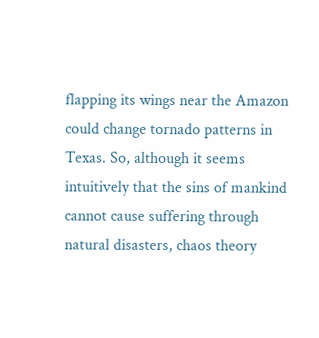flapping its wings near the Amazon could change tornado patterns in Texas. So, although it seems intuitively that the sins of mankind cannot cause suffering through natural disasters, chaos theory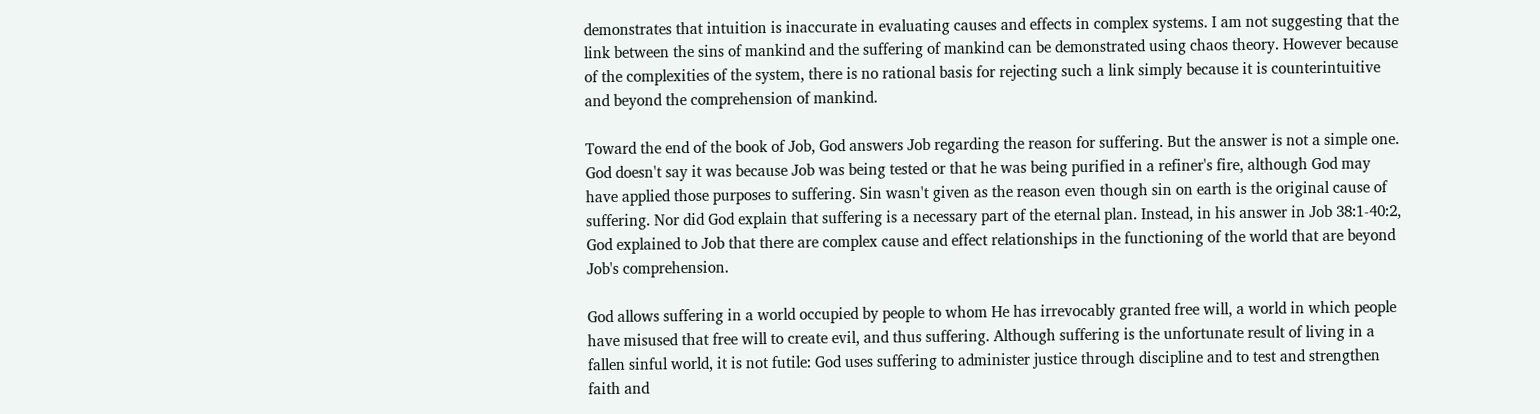demonstrates that intuition is inaccurate in evaluating causes and effects in complex systems. I am not suggesting that the link between the sins of mankind and the suffering of mankind can be demonstrated using chaos theory. However because of the complexities of the system, there is no rational basis for rejecting such a link simply because it is counterintuitive and beyond the comprehension of mankind.

Toward the end of the book of Job, God answers Job regarding the reason for suffering. But the answer is not a simple one. God doesn't say it was because Job was being tested or that he was being purified in a refiner's fire, although God may have applied those purposes to suffering. Sin wasn't given as the reason even though sin on earth is the original cause of suffering. Nor did God explain that suffering is a necessary part of the eternal plan. Instead, in his answer in Job 38:1-40:2, God explained to Job that there are complex cause and effect relationships in the functioning of the world that are beyond Job's comprehension.

God allows suffering in a world occupied by people to whom He has irrevocably granted free will, a world in which people have misused that free will to create evil, and thus suffering. Although suffering is the unfortunate result of living in a fallen sinful world, it is not futile: God uses suffering to administer justice through discipline and to test and strengthen faith and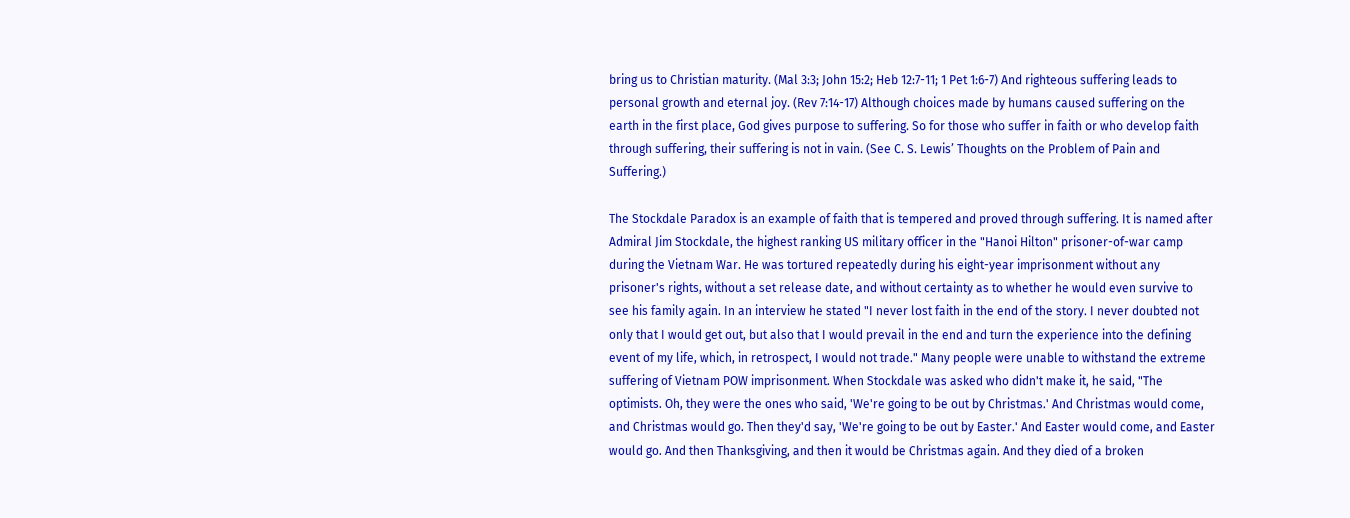bring us to Christian maturity. (Mal 3:3; John 15:2; Heb 12:7-11; 1 Pet 1:6-7) And righteous suffering leads to personal growth and eternal joy. (Rev 7:14-17) Although choices made by humans caused suffering on the earth in the first place, God gives purpose to suffering. So for those who suffer in faith or who develop faith through suffering, their suffering is not in vain. (See C. S. Lewis’ Thoughts on the Problem of Pain and Suffering.)

The Stockdale Paradox is an example of faith that is tempered and proved through suffering. It is named after Admiral Jim Stockdale, the highest ranking US military officer in the "Hanoi Hilton" prisoner-of-war camp during the Vietnam War. He was tortured repeatedly during his eight-year imprisonment without any prisoner's rights, without a set release date, and without certainty as to whether he would even survive to see his family again. In an interview he stated "I never lost faith in the end of the story. I never doubted not only that I would get out, but also that I would prevail in the end and turn the experience into the defining event of my life, which, in retrospect, I would not trade." Many people were unable to withstand the extreme suffering of Vietnam POW imprisonment. When Stockdale was asked who didn't make it, he said, "The optimists. Oh, they were the ones who said, 'We're going to be out by Christmas.' And Christmas would come, and Christmas would go. Then they'd say, 'We're going to be out by Easter.' And Easter would come, and Easter would go. And then Thanksgiving, and then it would be Christmas again. And they died of a broken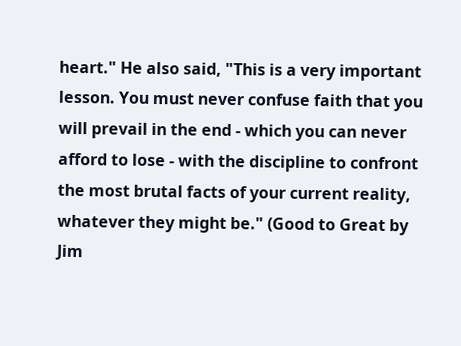heart." He also said, "This is a very important lesson. You must never confuse faith that you will prevail in the end - which you can never afford to lose - with the discipline to confront the most brutal facts of your current reality, whatever they might be." (Good to Great by Jim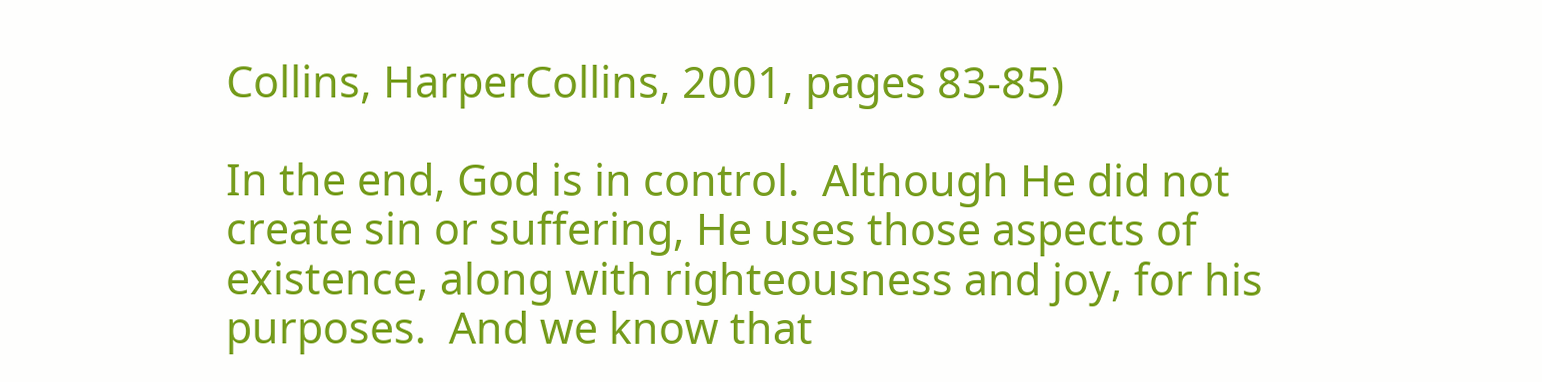Collins, HarperCollins, 2001, pages 83-85)

In the end, God is in control.  Although He did not create sin or suffering, He uses those aspects of existence, along with righteousness and joy, for his purposes.  And we know that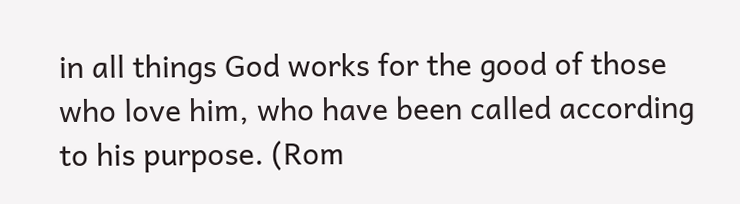in all things God works for the good of those who love him, who have been called according to his purpose. (Rom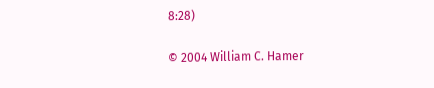8:28)

© 2004 William C. Hamer